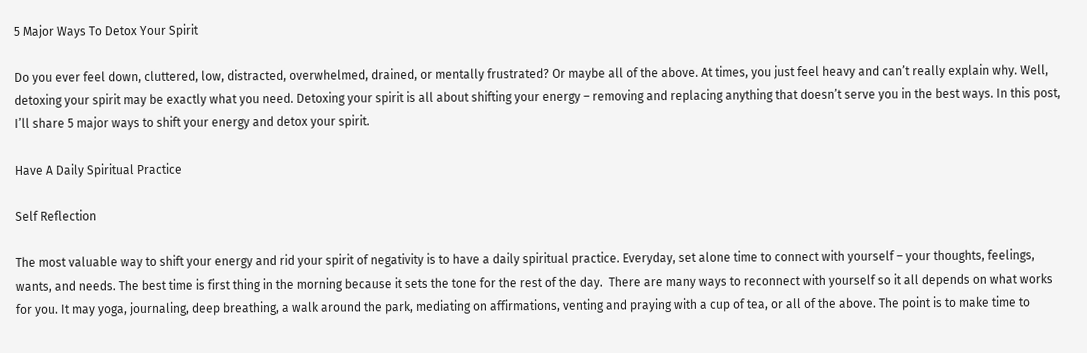5 Major Ways To Detox Your Spirit

Do you ever feel down, cluttered, low, distracted, overwhelmed, drained, or mentally frustrated? Or maybe all of the above. At times, you just feel heavy and can’t really explain why. Well, detoxing your spirit may be exactly what you need. Detoxing your spirit is all about shifting your energy – removing and replacing anything that doesn’t serve you in the best ways. In this post, I’ll share 5 major ways to shift your energy and detox your spirit.

Have A Daily Spiritual Practice

Self Reflection

The most valuable way to shift your energy and rid your spirit of negativity is to have a daily spiritual practice. Everyday, set alone time to connect with yourself – your thoughts, feelings, wants, and needs. The best time is first thing in the morning because it sets the tone for the rest of the day.  There are many ways to reconnect with yourself so it all depends on what works for you. It may yoga, journaling, deep breathing, a walk around the park, mediating on affirmations, venting and praying with a cup of tea, or all of the above. The point is to make time to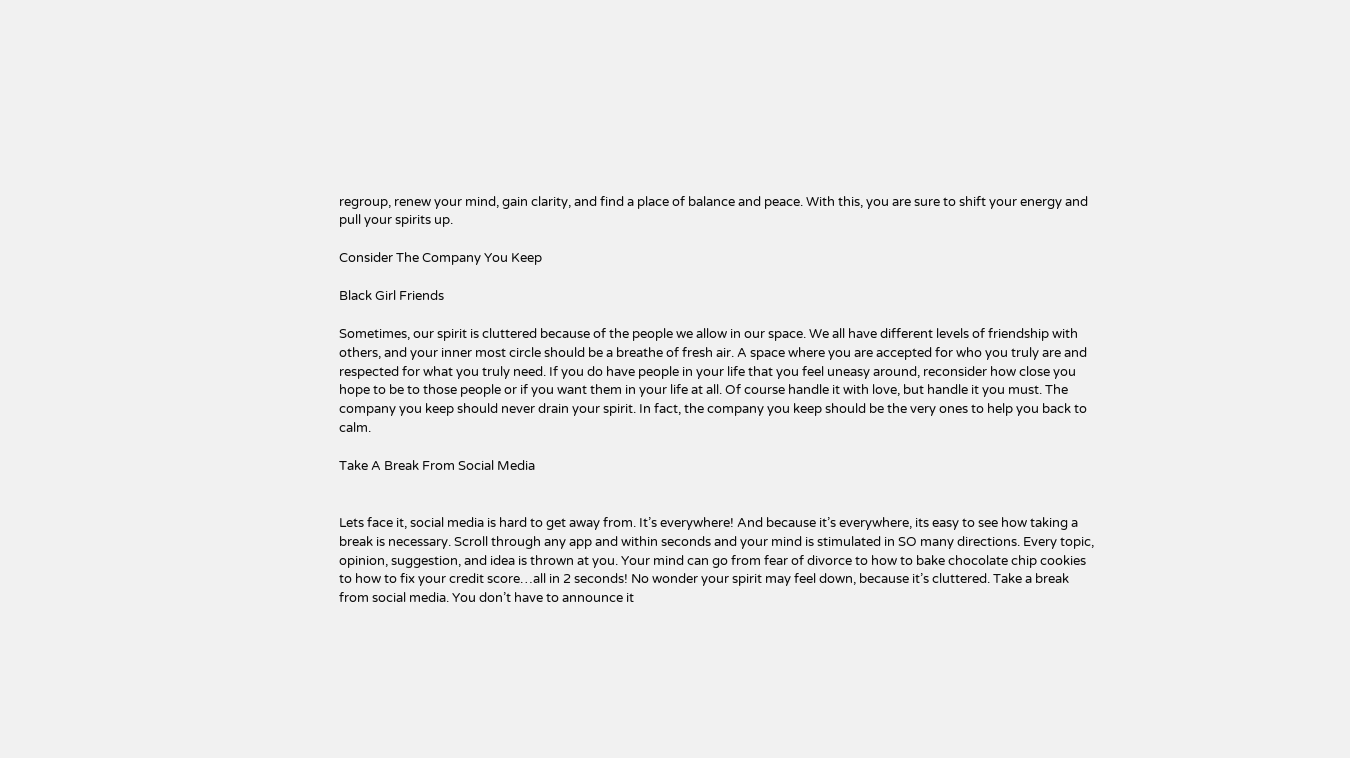regroup, renew your mind, gain clarity, and find a place of balance and peace. With this, you are sure to shift your energy and pull your spirits up.

Consider The Company You Keep

Black Girl Friends

Sometimes, our spirit is cluttered because of the people we allow in our space. We all have different levels of friendship with others, and your inner most circle should be a breathe of fresh air. A space where you are accepted for who you truly are and respected for what you truly need. If you do have people in your life that you feel uneasy around, reconsider how close you hope to be to those people or if you want them in your life at all. Of course handle it with love, but handle it you must. The company you keep should never drain your spirit. In fact, the company you keep should be the very ones to help you back to calm.

Take A Break From Social Media


Lets face it, social media is hard to get away from. It’s everywhere! And because it’s everywhere, its easy to see how taking a break is necessary. Scroll through any app and within seconds and your mind is stimulated in SO many directions. Every topic, opinion, suggestion, and idea is thrown at you. Your mind can go from fear of divorce to how to bake chocolate chip cookies to how to fix your credit score…all in 2 seconds! No wonder your spirit may feel down, because it’s cluttered. Take a break from social media. You don’t have to announce it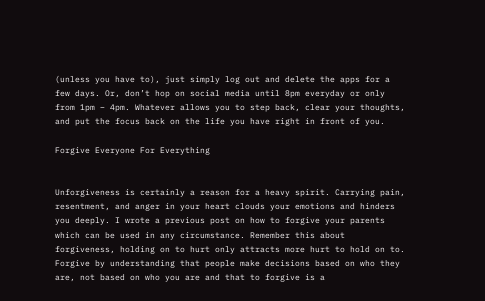(unless you have to), just simply log out and delete the apps for a few days. Or, don’t hop on social media until 8pm everyday or only from 1pm – 4pm. Whatever allows you to step back, clear your thoughts, and put the focus back on the life you have right in front of you.

Forgive Everyone For Everything


Unforgiveness is certainly a reason for a heavy spirit. Carrying pain, resentment, and anger in your heart clouds your emotions and hinders you deeply. I wrote a previous post on how to forgive your parents which can be used in any circumstance. Remember this about forgiveness, holding on to hurt only attracts more hurt to hold on to. Forgive by understanding that people make decisions based on who they are, not based on who you are and that to forgive is a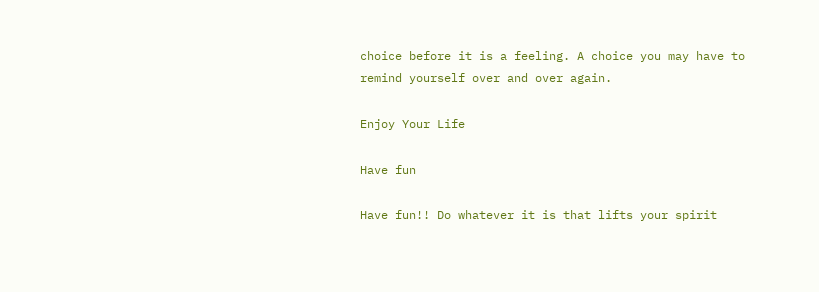choice before it is a feeling. A choice you may have to remind yourself over and over again.

Enjoy Your Life

Have fun

Have fun!! Do whatever it is that lifts your spirit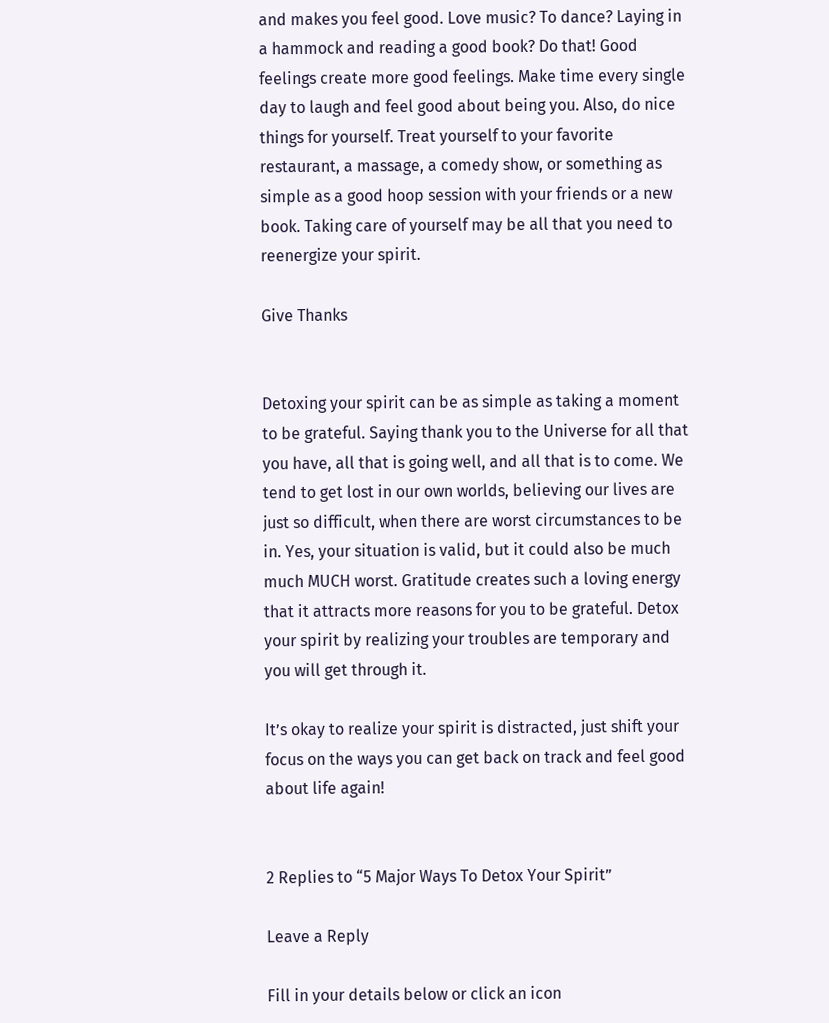and makes you feel good. Love music? To dance? Laying in a hammock and reading a good book? Do that! Good feelings create more good feelings. Make time every single day to laugh and feel good about being you. Also, do nice things for yourself. Treat yourself to your favorite restaurant, a massage, a comedy show, or something as simple as a good hoop session with your friends or a new book. Taking care of yourself may be all that you need to reenergize your spirit.

Give Thanks


Detoxing your spirit can be as simple as taking a moment to be grateful. Saying thank you to the Universe for all that you have, all that is going well, and all that is to come. We tend to get lost in our own worlds, believing our lives are just so difficult, when there are worst circumstances to be in. Yes, your situation is valid, but it could also be much much MUCH worst. Gratitude creates such a loving energy that it attracts more reasons for you to be grateful. Detox your spirit by realizing your troubles are temporary and you will get through it.

It’s okay to realize your spirit is distracted, just shift your focus on the ways you can get back on track and feel good about life again!


2 Replies to “5 Major Ways To Detox Your Spirit”

Leave a Reply

Fill in your details below or click an icon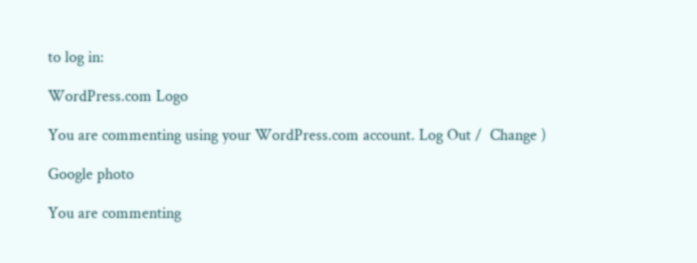to log in:

WordPress.com Logo

You are commenting using your WordPress.com account. Log Out /  Change )

Google photo

You are commenting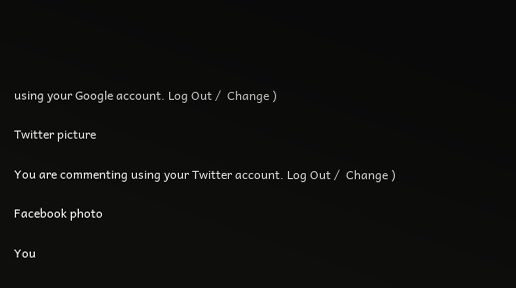using your Google account. Log Out /  Change )

Twitter picture

You are commenting using your Twitter account. Log Out /  Change )

Facebook photo

You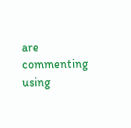are commenting using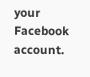your Facebook account.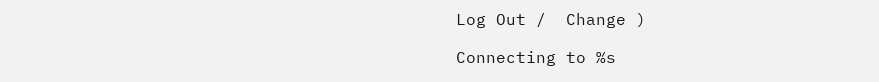Log Out /  Change )

Connecting to %s